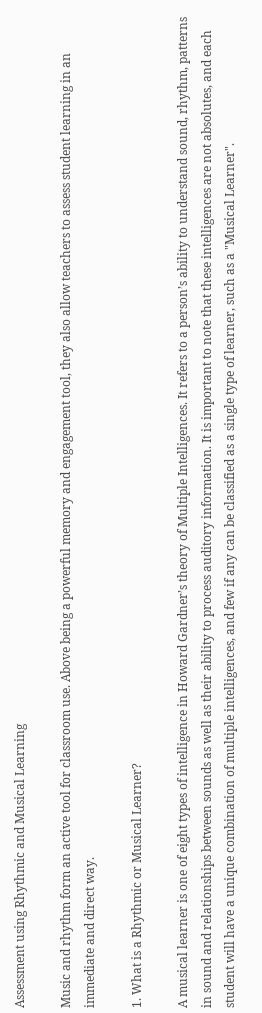Assessment using Rhythmic and Musical Learning

Music and rhythm form an active tool for classroom use. Above being a powerful memory and engagement tool, they also allow teachers to assess student learning in an immediate and direct way.

1. What is a Rhythmic or Musical Learner?

A musical learner is one of eight types of intelligence in Howard Gardner’s theory of Multiple Intelligences. It refers to a person’s ability to understand sound, rhythm, patterns in sound and relationships between sounds as well as their ability to process auditory information. It is important to note that these intelligences are not absolutes, and each student will have a unique combination of multiple intelligences, and few if any can be classified as a single type of learner, such as a "Musical Learner".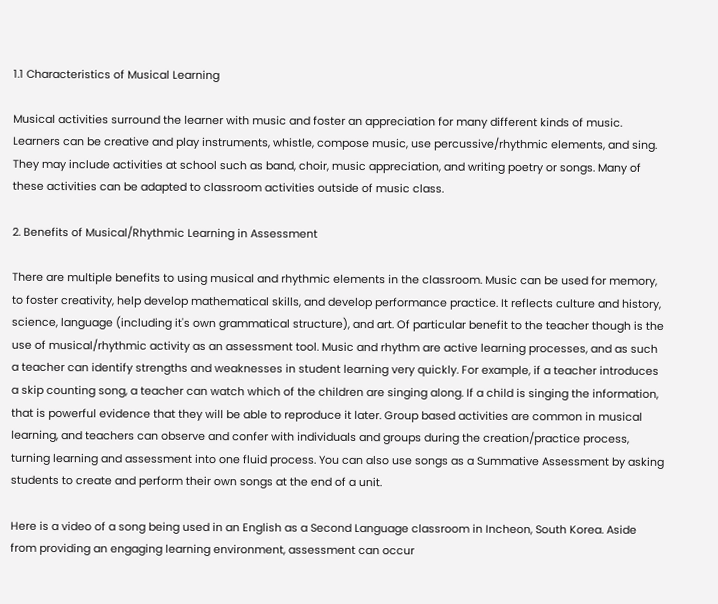1.1 Characteristics of Musical Learning

Musical activities surround the learner with music and foster an appreciation for many different kinds of music. Learners can be creative and play instruments, whistle, compose music, use percussive/rhythmic elements, and sing. They may include activities at school such as band, choir, music appreciation, and writing poetry or songs. Many of these activities can be adapted to classroom activities outside of music class.

2. Benefits of Musical/Rhythmic Learning in Assessment

There are multiple benefits to using musical and rhythmic elements in the classroom. Music can be used for memory, to foster creativity, help develop mathematical skills, and develop performance practice. It reflects culture and history, science, language (including it's own grammatical structure), and art. Of particular benefit to the teacher though is the use of musical/rhythmic activity as an assessment tool. Music and rhythm are active learning processes, and as such a teacher can identify strengths and weaknesses in student learning very quickly. For example, if a teacher introduces a skip counting song, a teacher can watch which of the children are singing along. If a child is singing the information, that is powerful evidence that they will be able to reproduce it later. Group based activities are common in musical learning, and teachers can observe and confer with individuals and groups during the creation/practice process, turning learning and assessment into one fluid process. You can also use songs as a Summative Assessment by asking students to create and perform their own songs at the end of a unit.

Here is a video of a song being used in an English as a Second Language classroom in Incheon, South Korea. Aside from providing an engaging learning environment, assessment can occur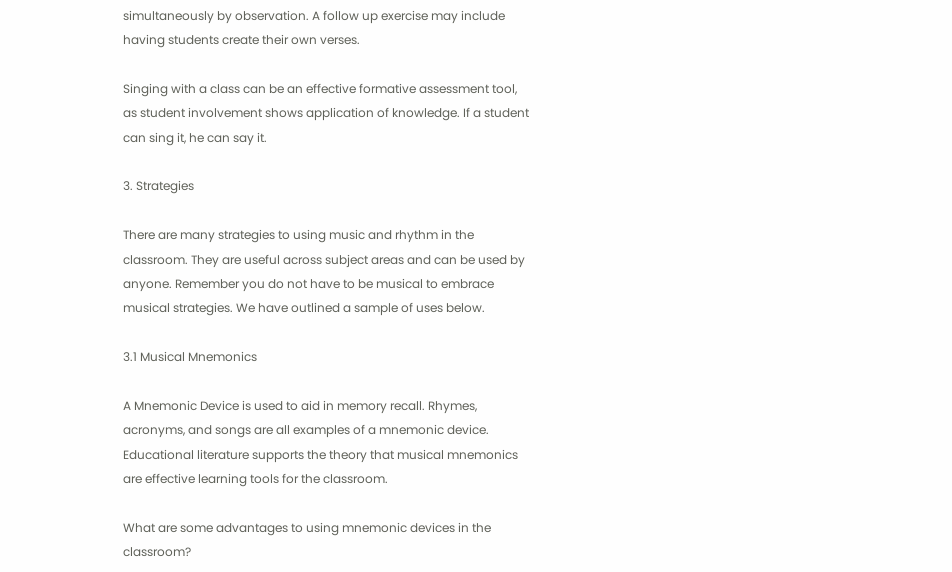simultaneously by observation. A follow up exercise may include having students create their own verses.

Singing with a class can be an effective formative assessment tool, as student involvement shows application of knowledge. If a student can sing it, he can say it.

3. Strategies

There are many strategies to using music and rhythm in the classroom. They are useful across subject areas and can be used by anyone. Remember you do not have to be musical to embrace musical strategies. We have outlined a sample of uses below.

3.1 Musical Mnemonics

A Mnemonic Device is used to aid in memory recall. Rhymes, acronyms, and songs are all examples of a mnemonic device. Educational literature supports the theory that musical mnemonics are effective learning tools for the classroom.

What are some advantages to using mnemonic devices in the classroom?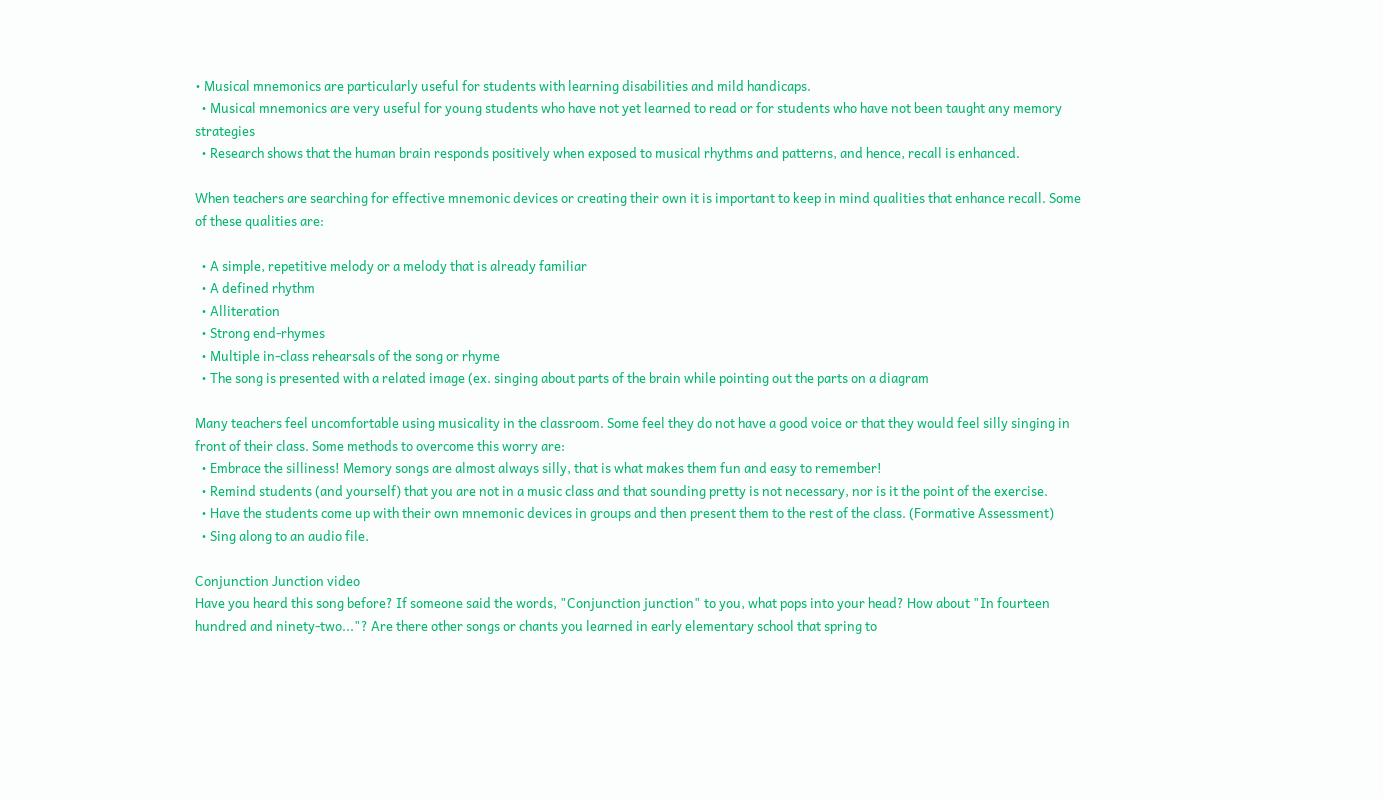• Musical mnemonics are particularly useful for students with learning disabilities and mild handicaps.
  • Musical mnemonics are very useful for young students who have not yet learned to read or for students who have not been taught any memory strategies
  • Research shows that the human brain responds positively when exposed to musical rhythms and patterns, and hence, recall is enhanced.

When teachers are searching for effective mnemonic devices or creating their own it is important to keep in mind qualities that enhance recall. Some of these qualities are:

  • A simple, repetitive melody or a melody that is already familiar
  • A defined rhythm
  • Alliteration
  • Strong end-rhymes
  • Multiple in-class rehearsals of the song or rhyme
  • The song is presented with a related image (ex. singing about parts of the brain while pointing out the parts on a diagram

Many teachers feel uncomfortable using musicality in the classroom. Some feel they do not have a good voice or that they would feel silly singing in front of their class. Some methods to overcome this worry are:
  • Embrace the silliness! Memory songs are almost always silly, that is what makes them fun and easy to remember!
  • Remind students (and yourself) that you are not in a music class and that sounding pretty is not necessary, nor is it the point of the exercise.
  • Have the students come up with their own mnemonic devices in groups and then present them to the rest of the class. (Formative Assessment)
  • Sing along to an audio file.

Conjunction Junction video
Have you heard this song before? If someone said the words, "Conjunction junction" to you, what pops into your head? How about "In fourteen hundred and ninety-two..."? Are there other songs or chants you learned in early elementary school that spring to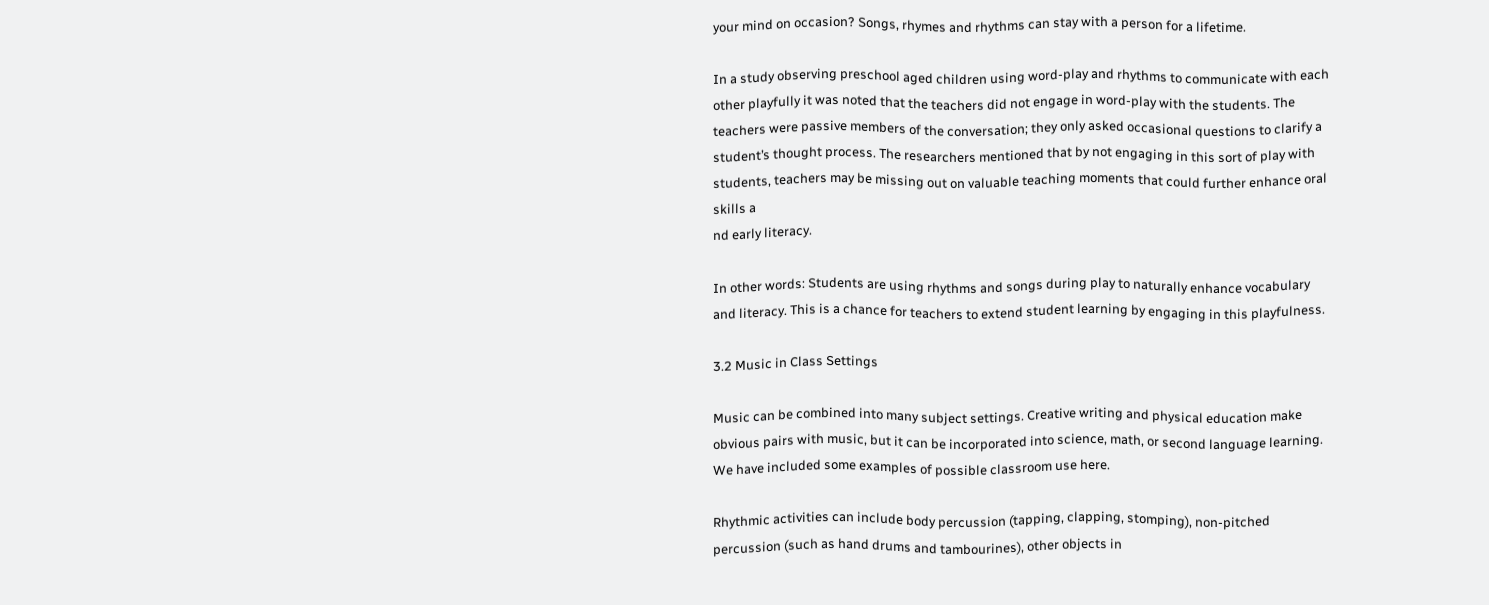your mind on occasion? Songs, rhymes and rhythms can stay with a person for a lifetime.

In a study observing preschool aged children using word-play and rhythms to communicate with each other playfully it was noted that the teachers did not engage in word-play with the students. The teachers were passive members of the conversation; they only asked occasional questions to clarify a student’s thought process. The researchers mentioned that by not engaging in this sort of play with students, teachers may be missing out on valuable teaching moments that could further enhance oral skills a
nd early literacy.

In other words: Students are using rhythms and songs during play to naturally enhance vocabulary and literacy. This is a chance for teachers to extend student learning by engaging in this playfulness.

3.2 Music in Class Settings

Music can be combined into many subject settings. Creative writing and physical education make obvious pairs with music, but it can be incorporated into science, math, or second language learning. We have included some examples of possible classroom use here.

Rhythmic activities can include body percussion (tapping, clapping, stomping), non-pitched percussion (such as hand drums and tambourines), other objects in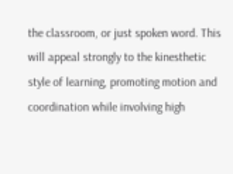the classroom, or just spoken word. This will appeal strongly to the kinesthetic style of learning, promoting motion and coordination while involving high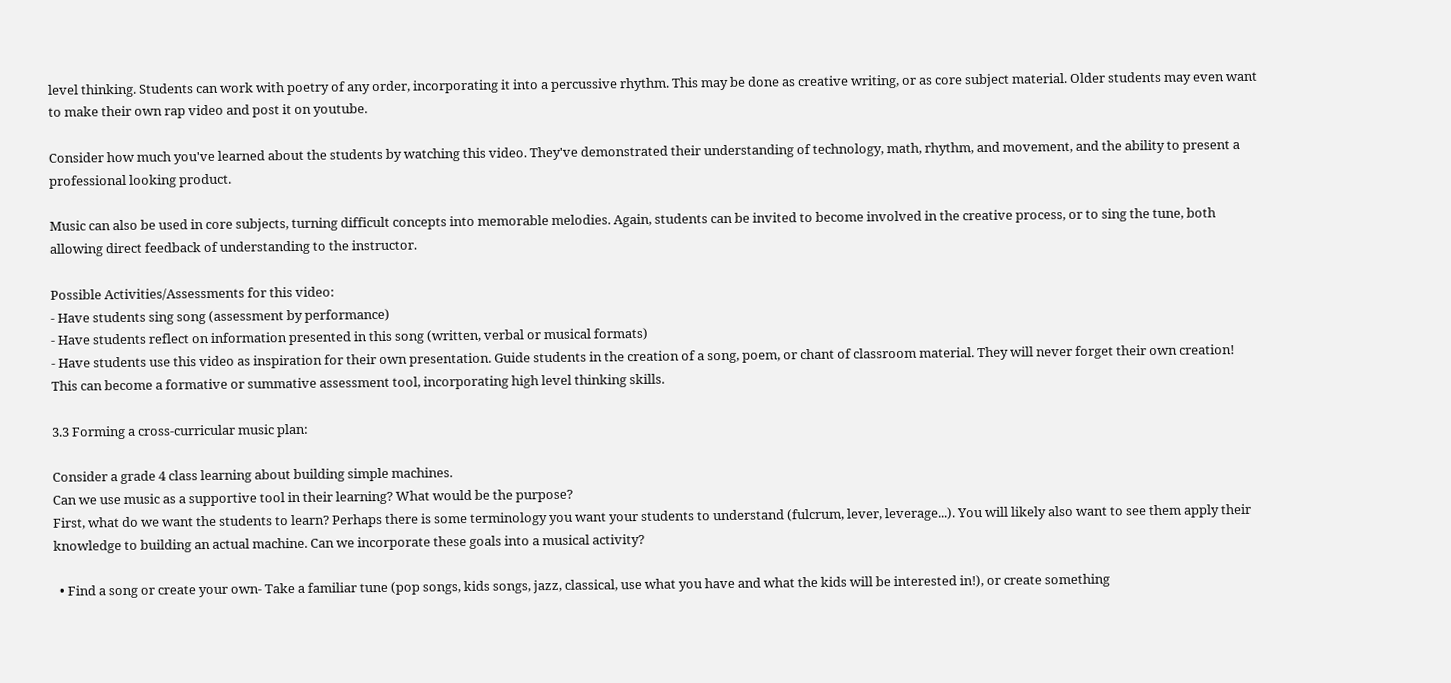level thinking. Students can work with poetry of any order, incorporating it into a percussive rhythm. This may be done as creative writing, or as core subject material. Older students may even want to make their own rap video and post it on youtube.

Consider how much you've learned about the students by watching this video. They've demonstrated their understanding of technology, math, rhythm, and movement, and the ability to present a professional looking product.

Music can also be used in core subjects, turning difficult concepts into memorable melodies. Again, students can be invited to become involved in the creative process, or to sing the tune, both allowing direct feedback of understanding to the instructor.

Possible Activities/Assessments for this video:
- Have students sing song (assessment by performance)
- Have students reflect on information presented in this song (written, verbal or musical formats)
- Have students use this video as inspiration for their own presentation. Guide students in the creation of a song, poem, or chant of classroom material. They will never forget their own creation! This can become a formative or summative assessment tool, incorporating high level thinking skills.

3.3 Forming a cross-curricular music plan:

Consider a grade 4 class learning about building simple machines.
Can we use music as a supportive tool in their learning? What would be the purpose?
First, what do we want the students to learn? Perhaps there is some terminology you want your students to understand (fulcrum, lever, leverage...). You will likely also want to see them apply their knowledge to building an actual machine. Can we incorporate these goals into a musical activity?

  • Find a song or create your own- Take a familiar tune (pop songs, kids songs, jazz, classical, use what you have and what the kids will be interested in!), or create something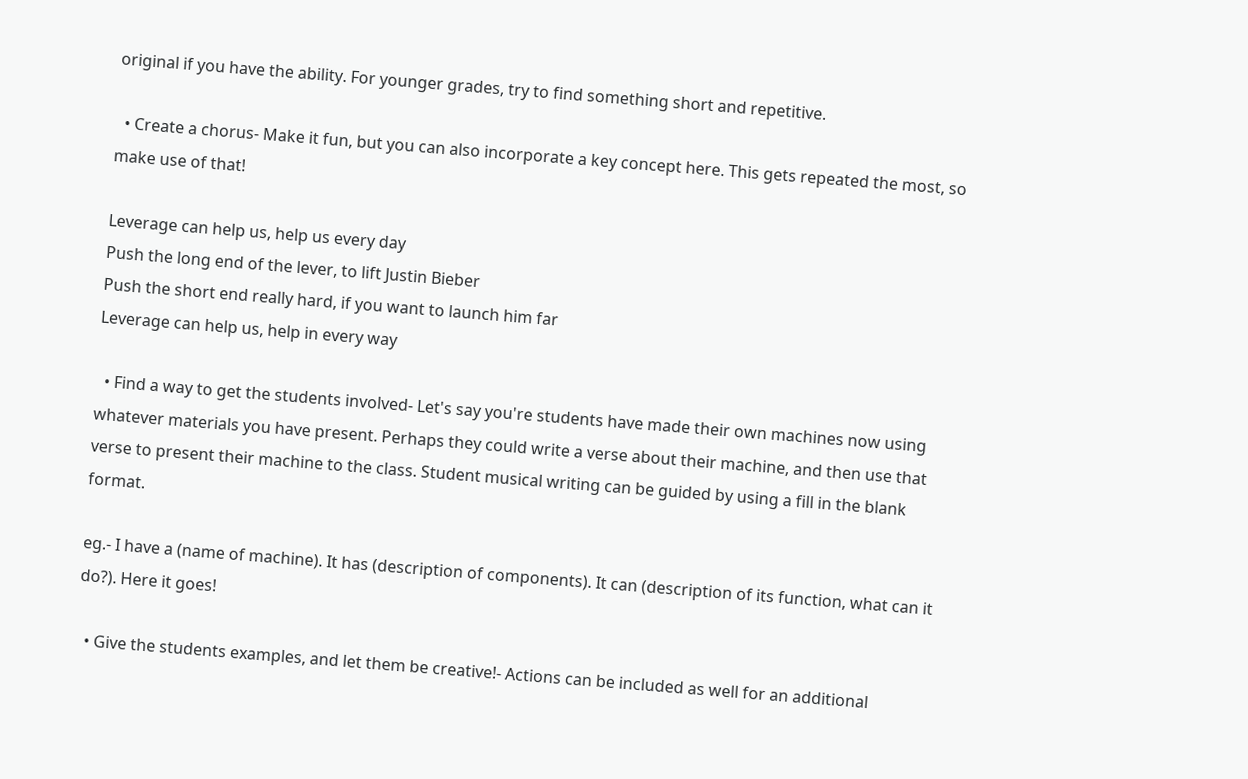original if you have the ability. For younger grades, try to find something short and repetitive.

  • Create a chorus- Make it fun, but you can also incorporate a key concept here. This gets repeated the most, so make use of that!

Leverage can help us, help us every day
Push the long end of the lever, to lift Justin Bieber
Push the short end really hard, if you want to launch him far
Leverage can help us, help in every way

  • Find a way to get the students involved- Let's say you're students have made their own machines now using whatever materials you have present. Perhaps they could write a verse about their machine, and then use that verse to present their machine to the class. Student musical writing can be guided by using a fill in the blank format.

eg.- I have a (name of machine). It has (description of components). It can (description of its function, what can it do?). Here it goes!

  • Give the students examples, and let them be creative!- Actions can be included as well for an additional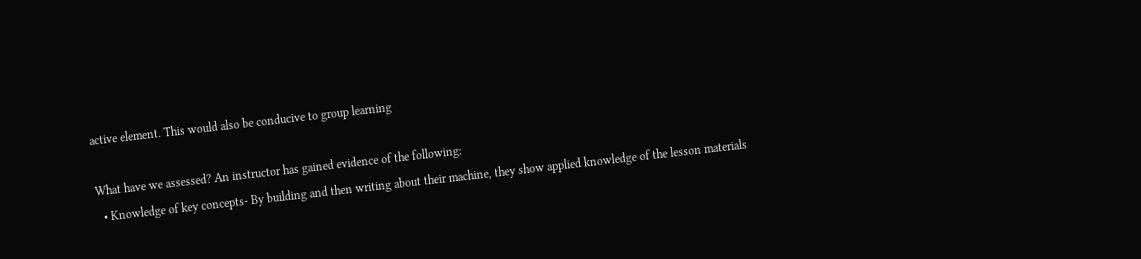active element. This would also be conducive to group learning

What have we assessed? An instructor has gained evidence of the following:
  • Knowledge of key concepts- By building and then writing about their machine, they show applied knowledge of the lesson materials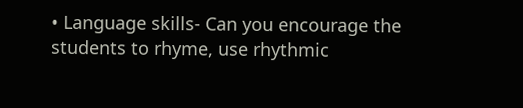• Language skills- Can you encourage the students to rhyme, use rhythmic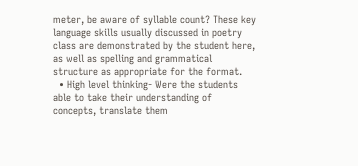meter, be aware of syllable count? These key language skills usually discussed in poetry class are demonstrated by the student here, as well as spelling and grammatical structure as appropriate for the format.
  • High level thinking- Were the students able to take their understanding of concepts, translate them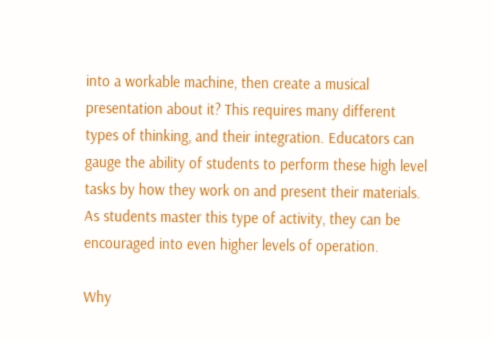into a workable machine, then create a musical presentation about it? This requires many different types of thinking, and their integration. Educators can gauge the ability of students to perform these high level tasks by how they work on and present their materials. As students master this type of activity, they can be encouraged into even higher levels of operation.

Why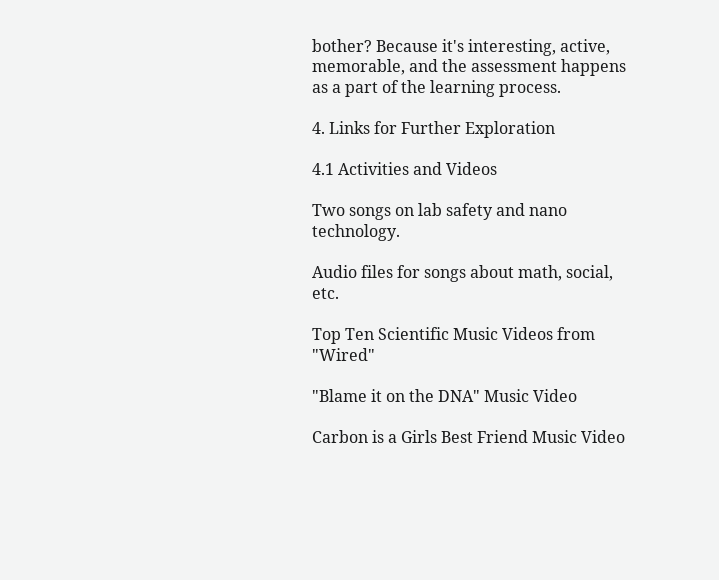bother? Because it's interesting, active, memorable, and the assessment happens as a part of the learning process.

4. Links for Further Exploration

4.1 Activities and Videos

Two songs on lab safety and nano technology.

Audio files for songs about math, social, etc.

Top Ten Scientific Music Videos from "Wired"

"Blame it on the DNA" Music Video

Carbon is a Girls Best Friend Music Video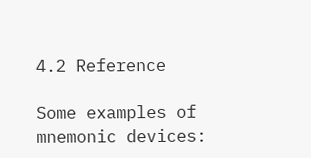4.2 Reference

Some examples of mnemonic devices: